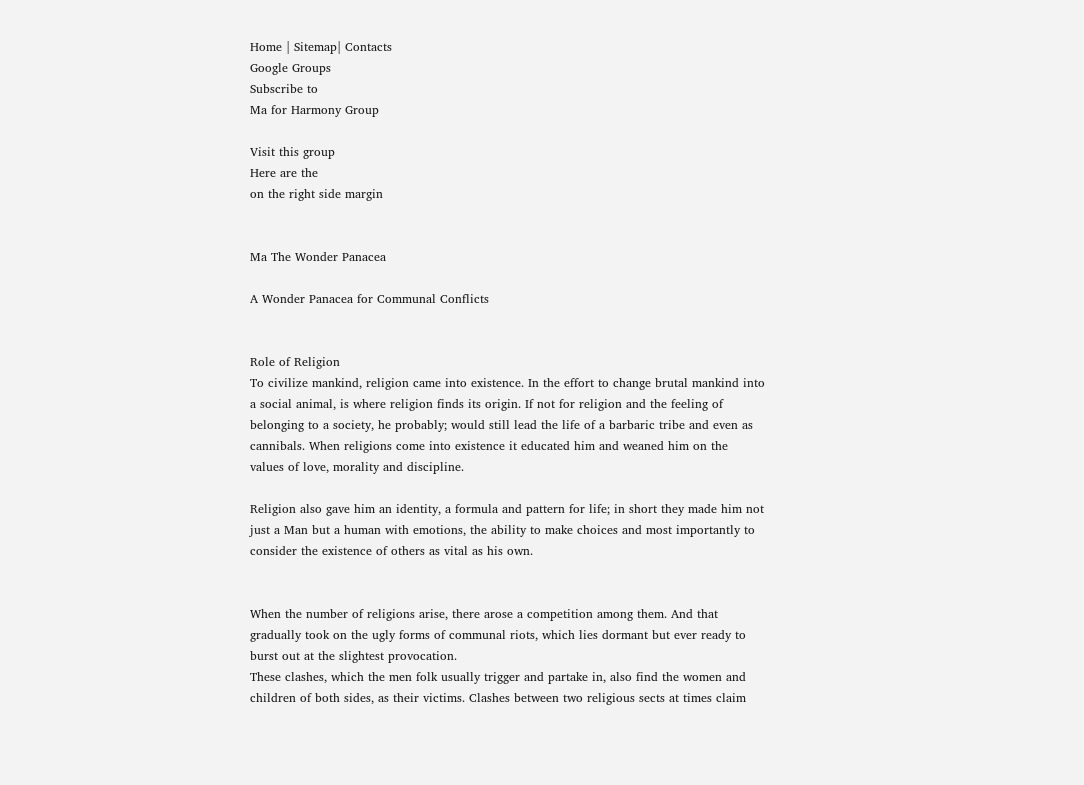Home | Sitemap| Contacts
Google Groups
Subscribe to
Ma for Harmony Group

Visit this group
Here are the
on the right side margin


Ma The Wonder Panacea

A Wonder Panacea for Communal Conflicts


Role of Religion
To civilize mankind, religion came into existence. In the effort to change brutal mankind into a social animal, is where religion finds its origin. If not for religion and the feeling of belonging to a society, he probably; would still lead the life of a barbaric tribe and even as cannibals. When religions come into existence it educated him and weaned him on the values of love, morality and discipline.

Religion also gave him an identity, a formula and pattern for life; in short they made him not just a Man but a human with emotions, the ability to make choices and most importantly to consider the existence of others as vital as his own.


When the number of religions arise, there arose a competition among them. And that gradually took on the ugly forms of communal riots, which lies dormant but ever ready to burst out at the slightest provocation.
These clashes, which the men folk usually trigger and partake in, also find the women and children of both sides, as their victims. Clashes between two religious sects at times claim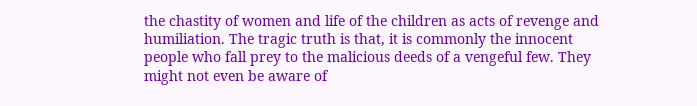the chastity of women and life of the children as acts of revenge and humiliation. The tragic truth is that, it is commonly the innocent people who fall prey to the malicious deeds of a vengeful few. They might not even be aware of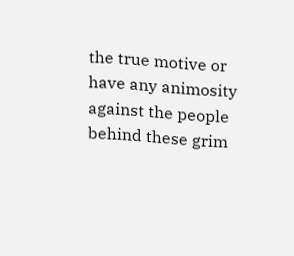the true motive or have any animosity against the people behind these grim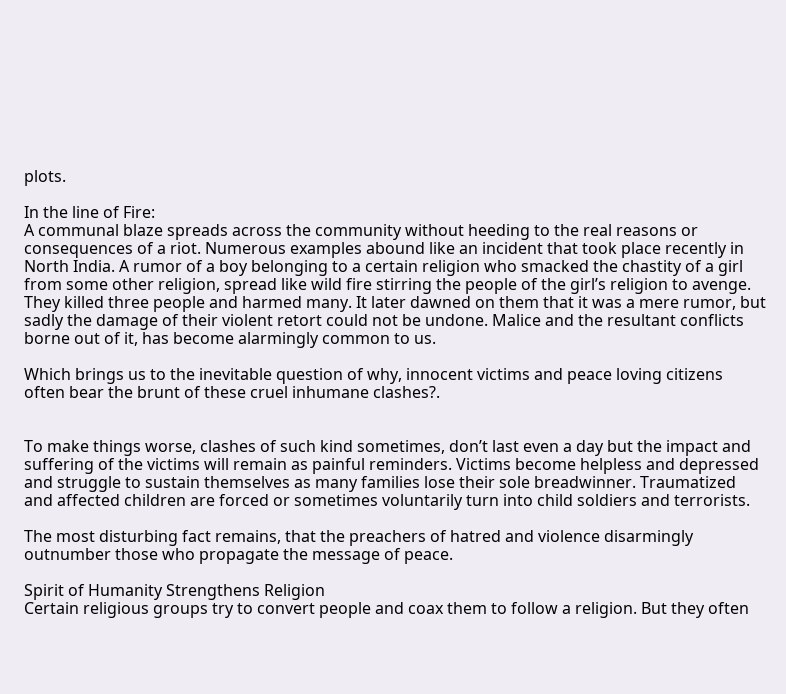plots.

In the line of Fire:
A communal blaze spreads across the community without heeding to the real reasons or consequences of a riot. Numerous examples abound like an incident that took place recently in North India. A rumor of a boy belonging to a certain religion who smacked the chastity of a girl from some other religion, spread like wild fire stirring the people of the girl’s religion to avenge. They killed three people and harmed many. It later dawned on them that it was a mere rumor, but sadly the damage of their violent retort could not be undone. Malice and the resultant conflicts borne out of it, has become alarmingly common to us.

Which brings us to the inevitable question of why, innocent victims and peace loving citizens often bear the brunt of these cruel inhumane clashes?.


To make things worse, clashes of such kind sometimes, don’t last even a day but the impact and suffering of the victims will remain as painful reminders. Victims become helpless and depressed and struggle to sustain themselves as many families lose their sole breadwinner. Traumatized and affected children are forced or sometimes voluntarily turn into child soldiers and terrorists.

The most disturbing fact remains, that the preachers of hatred and violence disarmingly outnumber those who propagate the message of peace.

Spirit of Humanity Strengthens Religion
Certain religious groups try to convert people and coax them to follow a religion. But they often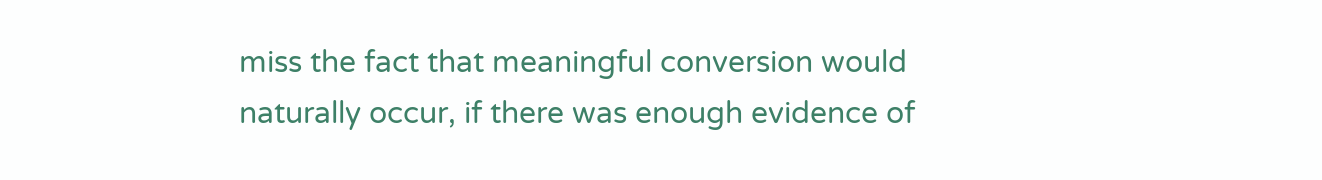miss the fact that meaningful conversion would naturally occur, if there was enough evidence of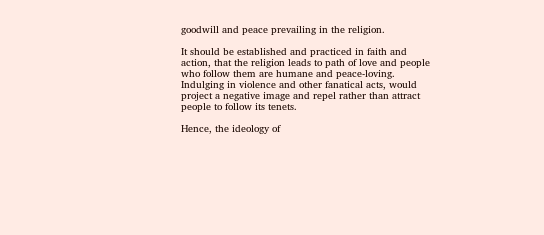goodwill and peace prevailing in the religion.

It should be established and practiced in faith and action, that the religion leads to path of love and people who follow them are humane and peace-loving. Indulging in violence and other fanatical acts, would project a negative image and repel rather than attract people to follow its tenets.

Hence, the ideology of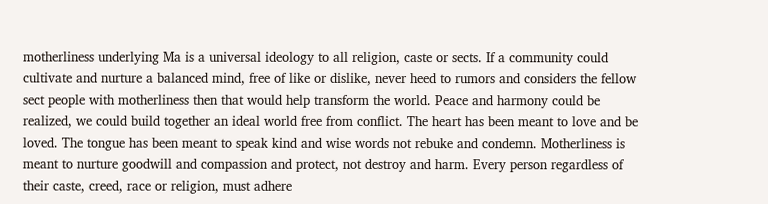motherliness underlying Ma is a universal ideology to all religion, caste or sects. If a community could cultivate and nurture a balanced mind, free of like or dislike, never heed to rumors and considers the fellow sect people with motherliness then that would help transform the world. Peace and harmony could be realized, we could build together an ideal world free from conflict. The heart has been meant to love and be loved. The tongue has been meant to speak kind and wise words not rebuke and condemn. Motherliness is meant to nurture goodwill and compassion and protect, not destroy and harm. Every person regardless of their caste, creed, race or religion, must adhere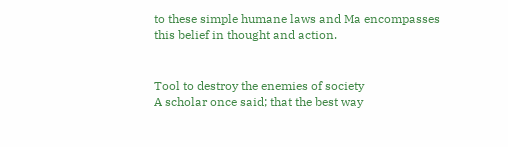to these simple humane laws and Ma encompasses this belief in thought and action.


Tool to destroy the enemies of society
A scholar once said; that the best way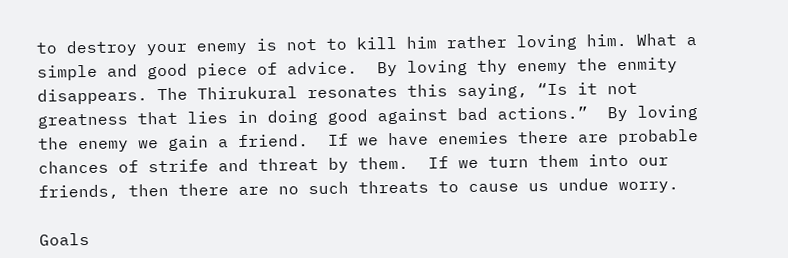to destroy your enemy is not to kill him rather loving him. What a simple and good piece of advice.  By loving thy enemy the enmity disappears. The Thirukural resonates this saying, “Is it not greatness that lies in doing good against bad actions.”  By loving the enemy we gain a friend.  If we have enemies there are probable chances of strife and threat by them.  If we turn them into our friends, then there are no such threats to cause us undue worry.

Goals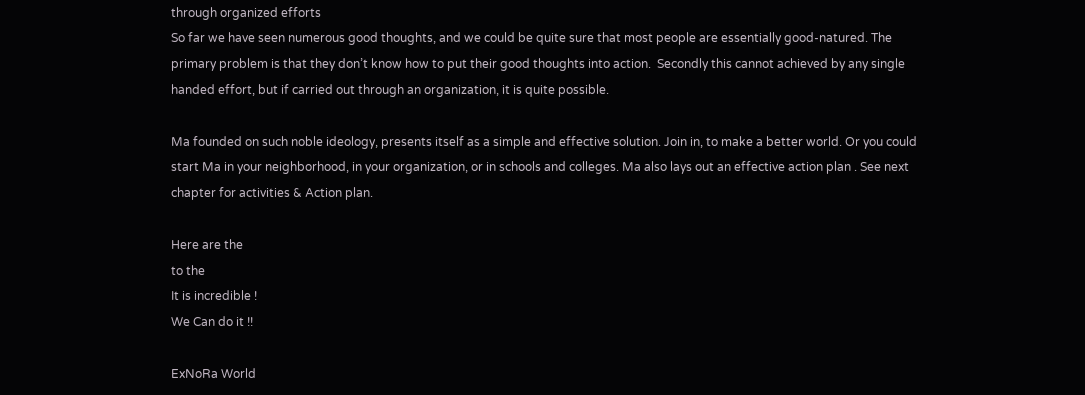through organized efforts
So far we have seen numerous good thoughts, and we could be quite sure that most people are essentially good-natured. The primary problem is that they don’t know how to put their good thoughts into action.  Secondly this cannot achieved by any single handed effort, but if carried out through an organization, it is quite possible.

Ma founded on such noble ideology, presents itself as a simple and effective solution. Join in, to make a better world. Or you could start Ma in your neighborhood, in your organization, or in schools and colleges. Ma also lays out an effective action plan . See next chapter for activities & Action plan.

Here are the
to the
It is incredible !
We Can do it !!

ExNoRa World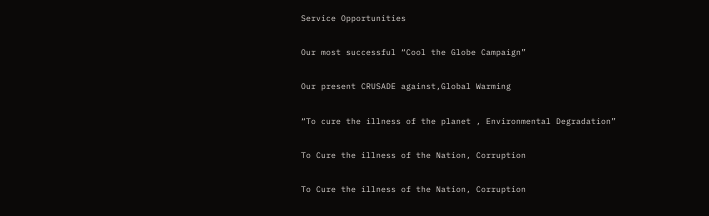Service Opportunities

Our most successful “Cool the Globe Campaign”

Our present CRUSADE against,Global Warming

“To cure the illness of the planet , Environmental Degradation”

To Cure the illness of the Nation, Corruption

To Cure the illness of the Nation, Corruption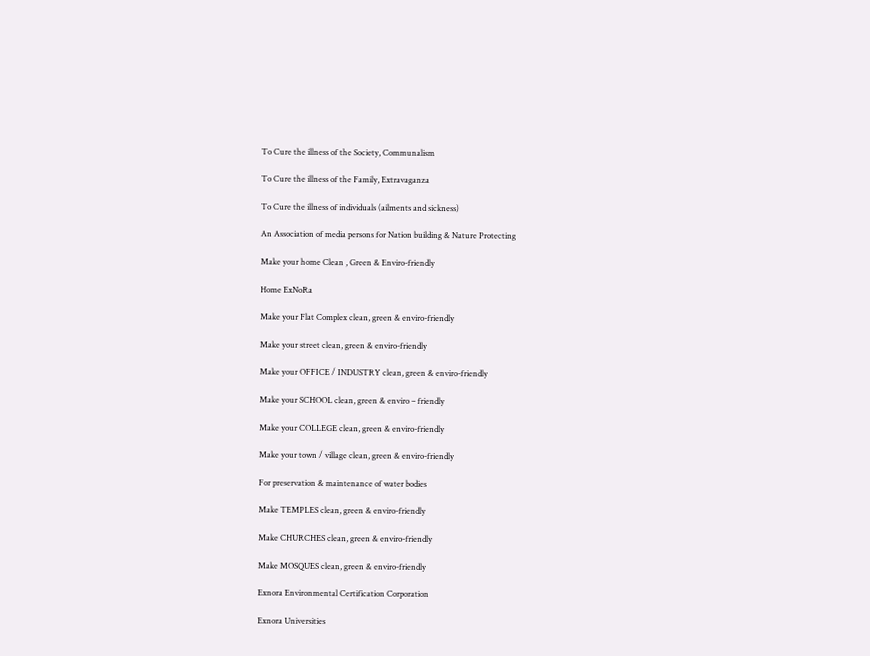To Cure the illness of the Society, Communalism

To Cure the illness of the Family, Extravaganza

To Cure the illness of individuals (ailments and sickness)

An Association of media persons for Nation building & Nature Protecting

Make your home Clean , Green & Enviro-friendly

Home ExNoRa

Make your Flat Complex clean, green & enviro-friendly

Make your street clean, green & enviro-friendly

Make your OFFICE / INDUSTRY clean, green & enviro-friendly

Make your SCHOOL clean, green & enviro – friendly

Make your COLLEGE clean, green & enviro-friendly

Make your town / village clean, green & enviro-friendly

For preservation & maintenance of water bodies

Make TEMPLES clean, green & enviro-friendly

Make CHURCHES clean, green & enviro-friendly

Make MOSQUES clean, green & enviro-friendly

Exnora Environmental Certification Corporation

Exnora Universities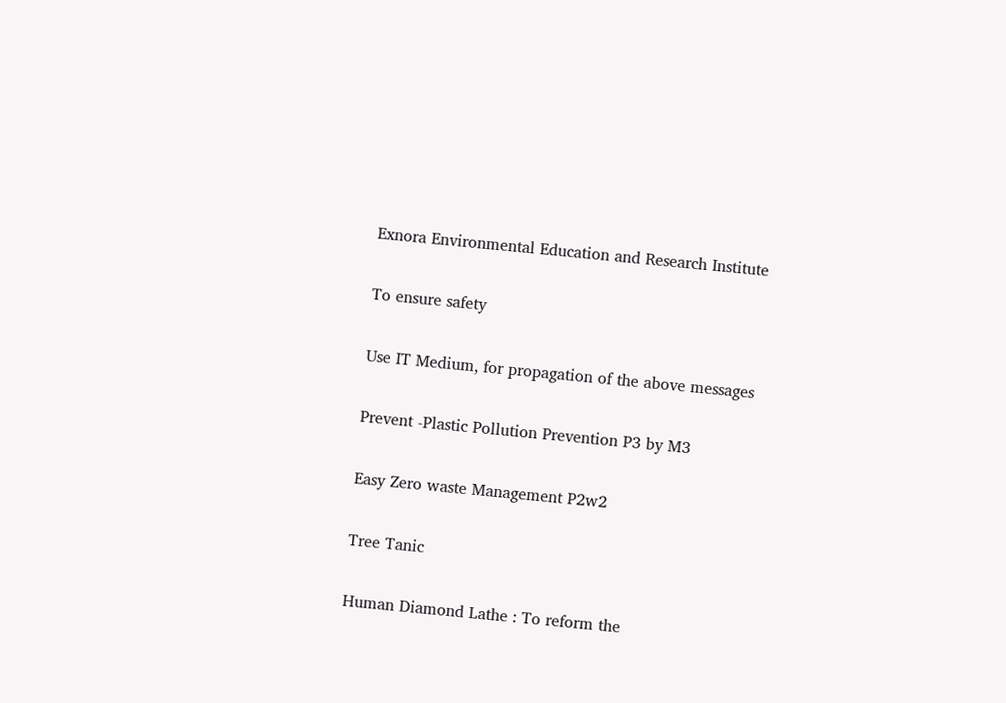Exnora Environmental Education and Research Institute

To ensure safety

Use IT Medium, for propagation of the above messages

Prevent -Plastic Pollution Prevention P3 by M3

Easy Zero waste Management P2w2

Tree Tanic

Human Diamond Lathe : To reform the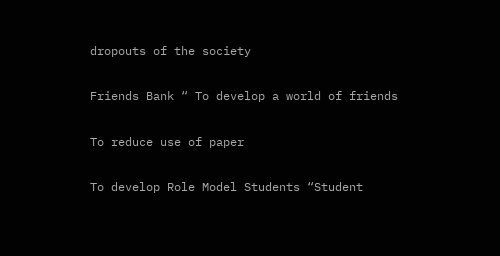dropouts of the society

Friends Bank “ To develop a world of friends

To reduce use of paper

To develop Role Model Students “Student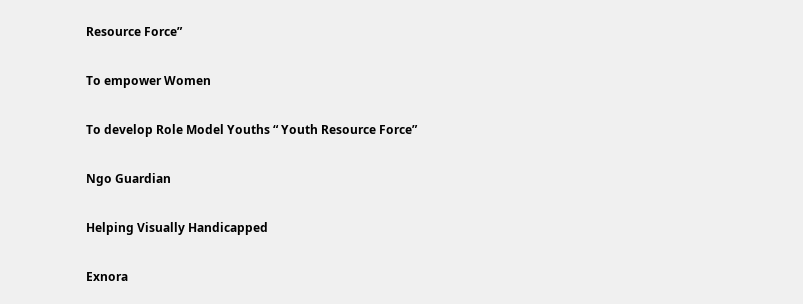Resource Force”

To empower Women

To develop Role Model Youths “ Youth Resource Force”

Ngo Guardian

Helping Visually Handicapped

Exnora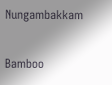Nungambakkam

Bamboo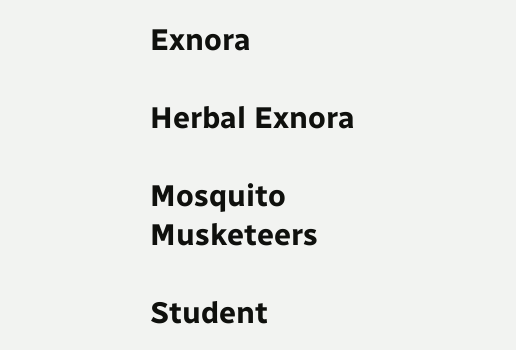Exnora

Herbal Exnora

Mosquito Musketeers

Student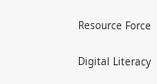Resource Force

Digital Literacy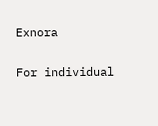Exnora

For individual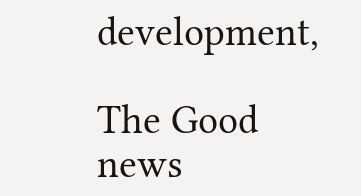development,

The Good news